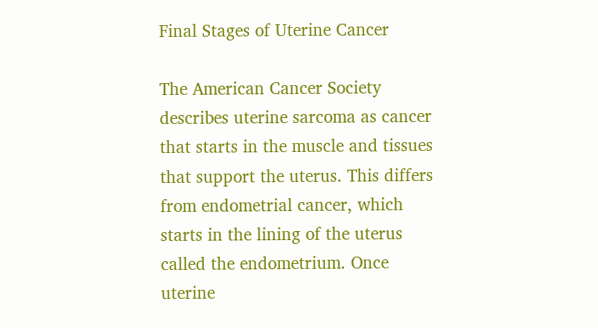Final Stages of Uterine Cancer

The American Cancer Society describes uterine sarcoma as cancer that starts in the muscle and tissues that support the uterus. This differs from endometrial cancer, which starts in the lining of the uterus called the endometrium. Once uterine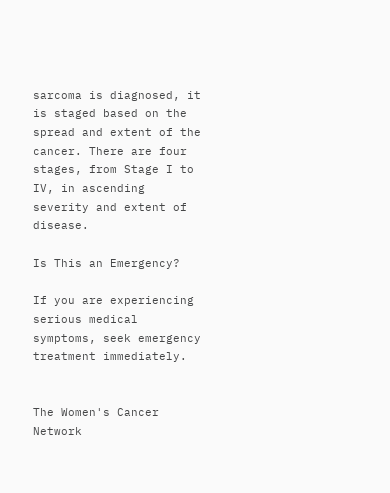sarcoma is diagnosed, it is staged based on the spread and extent of the cancer. There are four stages, from Stage I to IV, in ascending severity and extent of disease.

Is This an Emergency?

If you are experiencing serious medical symptoms, seek emergency treatment immediately.


The Women's Cancer Network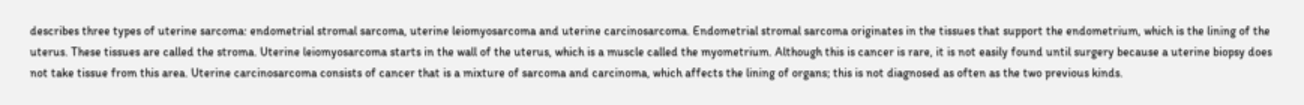describes three types of uterine sarcoma: endometrial stromal sarcoma, uterine leiomyosarcoma and uterine carcinosarcoma. Endometrial stromal sarcoma originates in the tissues that support the endometrium, which is the lining of the uterus. These tissues are called the stroma. Uterine leiomyosarcoma starts in the wall of the uterus, which is a muscle called the myometrium. Although this is cancer is rare, it is not easily found until surgery because a uterine biopsy does not take tissue from this area. Uterine carcinosarcoma consists of cancer that is a mixture of sarcoma and carcinoma, which affects the lining of organs; this is not diagnosed as often as the two previous kinds.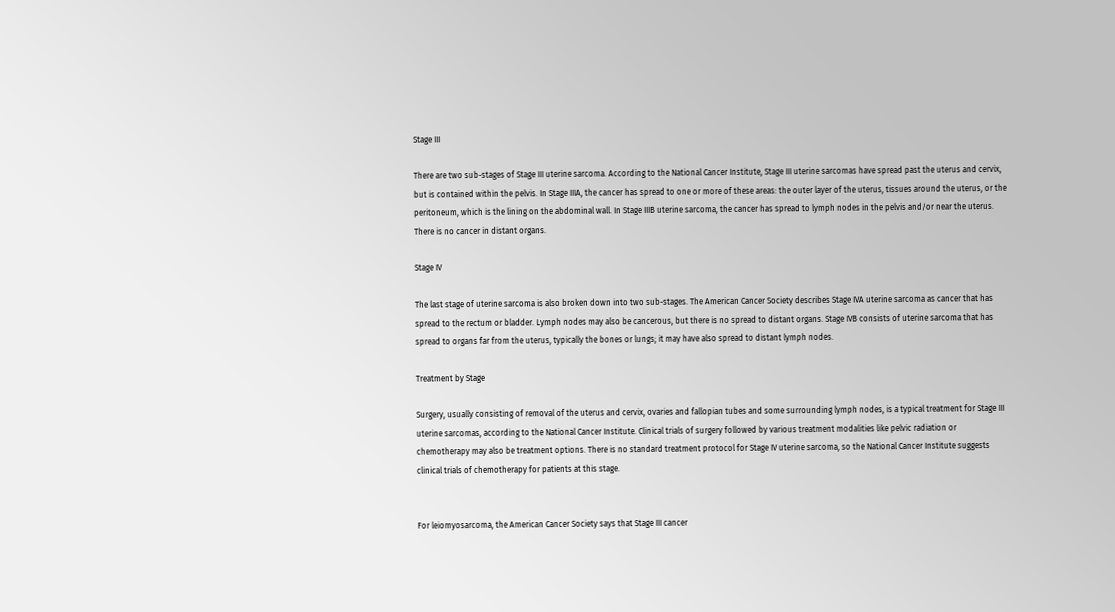Stage III

There are two sub-stages of Stage III uterine sarcoma. According to the National Cancer Institute, Stage III uterine sarcomas have spread past the uterus and cervix, but is contained within the pelvis. In Stage IIIA, the cancer has spread to one or more of these areas: the outer layer of the uterus, tissues around the uterus, or the peritoneum, which is the lining on the abdominal wall. In Stage IIIB uterine sarcoma, the cancer has spread to lymph nodes in the pelvis and/or near the uterus. There is no cancer in distant organs.

Stage IV

The last stage of uterine sarcoma is also broken down into two sub-stages. The American Cancer Society describes Stage IVA uterine sarcoma as cancer that has spread to the rectum or bladder. Lymph nodes may also be cancerous, but there is no spread to distant organs. Stage IVB consists of uterine sarcoma that has spread to organs far from the uterus, typically the bones or lungs; it may have also spread to distant lymph nodes.

Treatment by Stage

Surgery, usually consisting of removal of the uterus and cervix, ovaries and fallopian tubes and some surrounding lymph nodes, is a typical treatment for Stage III uterine sarcomas, according to the National Cancer Institute. Clinical trials of surgery followed by various treatment modalities like pelvic radiation or chemotherapy may also be treatment options. There is no standard treatment protocol for Stage IV uterine sarcoma, so the National Cancer Institute suggests clinical trials of chemotherapy for patients at this stage.


For leiomyosarcoma, the American Cancer Society says that Stage III cancer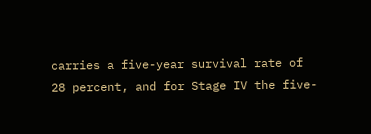carries a five-year survival rate of 28 percent, and for Stage IV the five-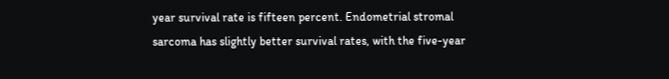year survival rate is fifteen percent. Endometrial stromal sarcoma has slightly better survival rates, with the five-year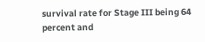survival rate for Stage III being 64 percent and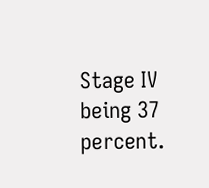Stage IV being 37 percent.